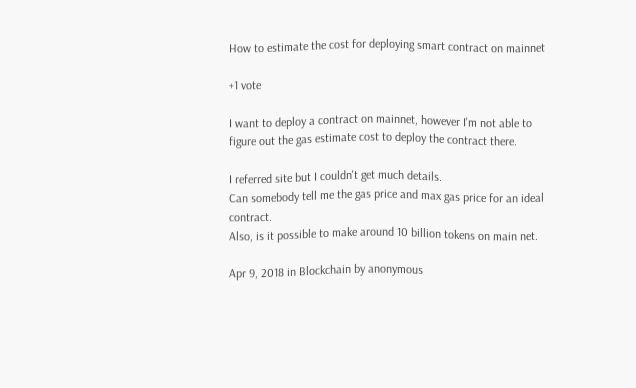How to estimate the cost for deploying smart contract on mainnet

+1 vote

I want to deploy a contract on mainnet, however I'm not able to figure out the gas estimate cost to deploy the contract there.

I referred site but I couldn't get much details.
Can somebody tell me the gas price and max gas price for an ideal contract.
Also, is it possible to make around 10 billion tokens on main net.

Apr 9, 2018 in Blockchain by anonymous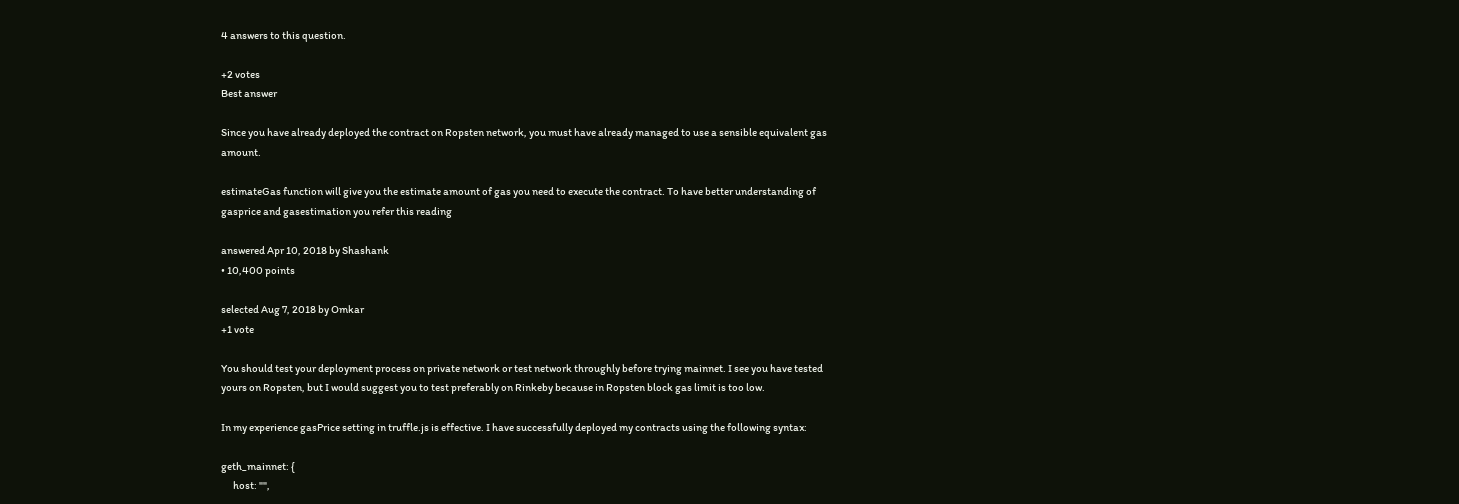4 answers to this question.

+2 votes
Best answer

Since you have already deployed the contract on Ropsten network, you must have already managed to use a sensible equivalent gas amount.

estimateGas function will give you the estimate amount of gas you need to execute the contract. To have better understanding of gasprice and gasestimation you refer this reading

answered Apr 10, 2018 by Shashank
• 10,400 points

selected Aug 7, 2018 by Omkar
+1 vote

You should test your deployment process on private network or test network throughly before trying mainnet. I see you have tested yours on Ropsten, but I would suggest you to test preferably on Rinkeby because in Ropsten block gas limit is too low.

In my experience gasPrice setting in truffle.js is effective. I have successfully deployed my contracts using the following syntax:

geth_mainnet: {
      host: "",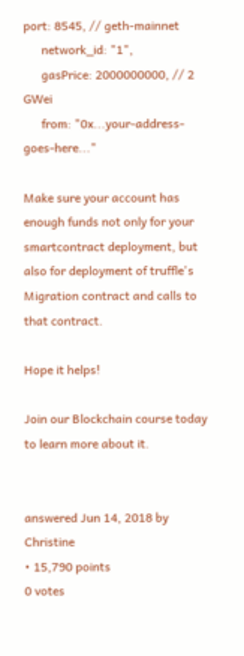port: 8545, // geth-mainnet
      network_id: "1",
      gasPrice: 2000000000, // 2 GWei
      from: "0x...your-address-goes-here..."

Make sure your account has enough funds not only for your smartcontract deployment, but also for deployment of truffle's Migration contract and calls to that contract.

Hope it helps!

Join our Blockchain course today to learn more about it.


answered Jun 14, 2018 by Christine
• 15,790 points
0 votes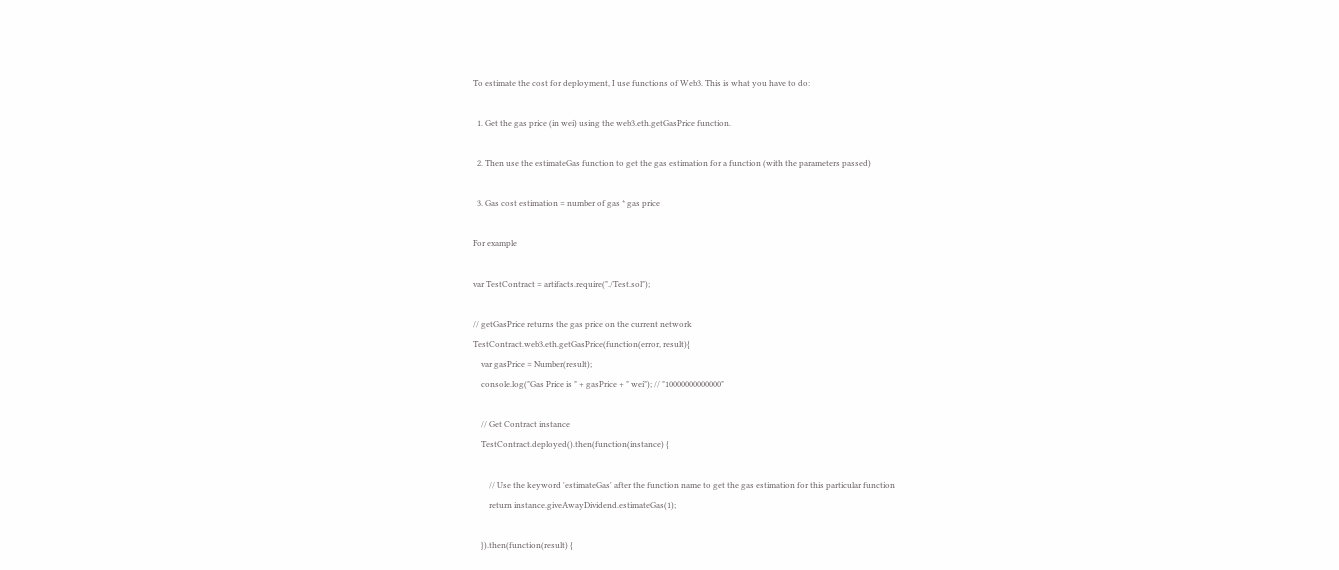To estimate the cost for deployment, I use functions of Web3. This is what you have to do:

  1. Get the gas price (in wei) using the web3.eth.getGasPrice function.

  2. Then use the estimateGas function to get the gas estimation for a function (with the parameters passed)

  3. Gas cost estimation = number of gas * gas price

For example

var TestContract = artifacts.require("./Test.sol");

// getGasPrice returns the gas price on the current network
TestContract.web3.eth.getGasPrice(function(error, result){
    var gasPrice = Number(result);
    console.log("Gas Price is " + gasPrice + " wei"); // "10000000000000"

    // Get Contract instance
    TestContract.deployed().then(function(instance) {

        // Use the keyword 'estimateGas' after the function name to get the gas estimation for this particular function
        return instance.giveAwayDividend.estimateGas(1);

    }).then(function(result) {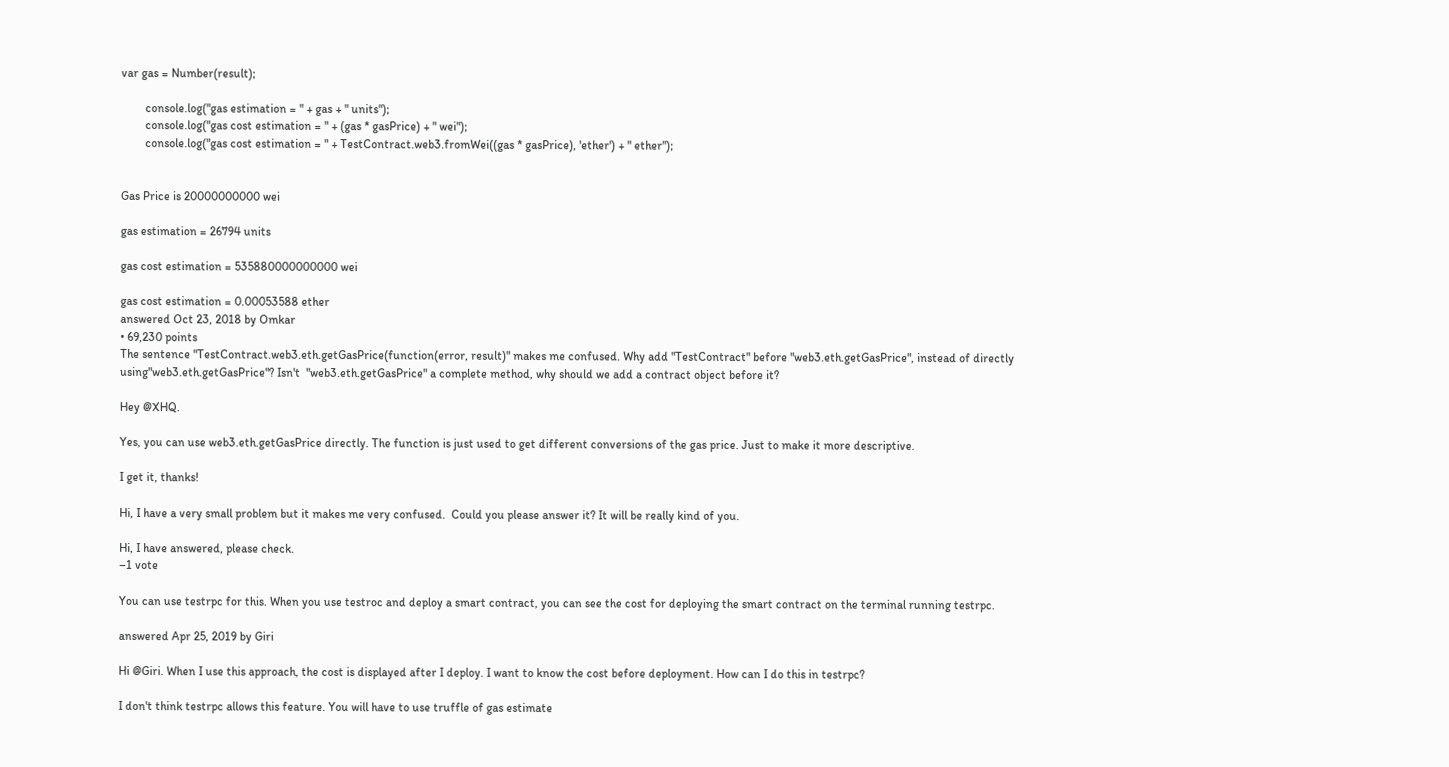var gas = Number(result);

        console.log("gas estimation = " + gas + " units");
        console.log("gas cost estimation = " + (gas * gasPrice) + " wei");
        console.log("gas cost estimation = " + TestContract.web3.fromWei((gas * gasPrice), 'ether') + " ether");


Gas Price is 20000000000 wei

gas estimation = 26794 units

gas cost estimation = 535880000000000 wei

gas cost estimation = 0.00053588 ether
answered Oct 23, 2018 by Omkar
• 69,230 points
The sentence "TestContract.web3.eth.getGasPrice(function(error, result)" makes me confused. Why add "TestContract" before "web3.eth.getGasPrice", instead of directly using"web3.eth.getGasPrice"? Isn't  "web3.eth.getGasPrice" a complete method, why should we add a contract object before it?

Hey @XHQ.

Yes, you can use web3.eth.getGasPrice directly. The function is just used to get different conversions of the gas price. Just to make it more descriptive.

I get it, thanks!

Hi, I have a very small problem but it makes me very confused.  Could you please answer it? It will be really kind of you.

Hi, I have answered, please check.
–1 vote

You can use testrpc for this. When you use testroc and deploy a smart contract, you can see the cost for deploying the smart contract on the terminal running testrpc.

answered Apr 25, 2019 by Giri

Hi @Giri. When I use this approach, the cost is displayed after I deploy. I want to know the cost before deployment. How can I do this in testrpc?

I don't think testrpc allows this feature. You will have to use truffle of gas estimate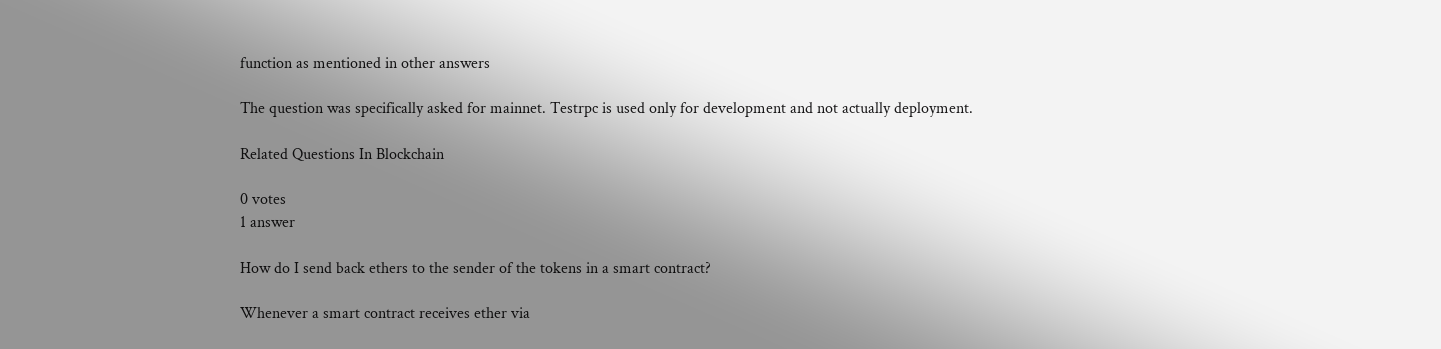function as mentioned in other answers

The question was specifically asked for mainnet. Testrpc is used only for development and not actually deployment.

Related Questions In Blockchain

0 votes
1 answer

How do I send back ethers to the sender of the tokens in a smart contract?

Whenever a smart contract receives ether via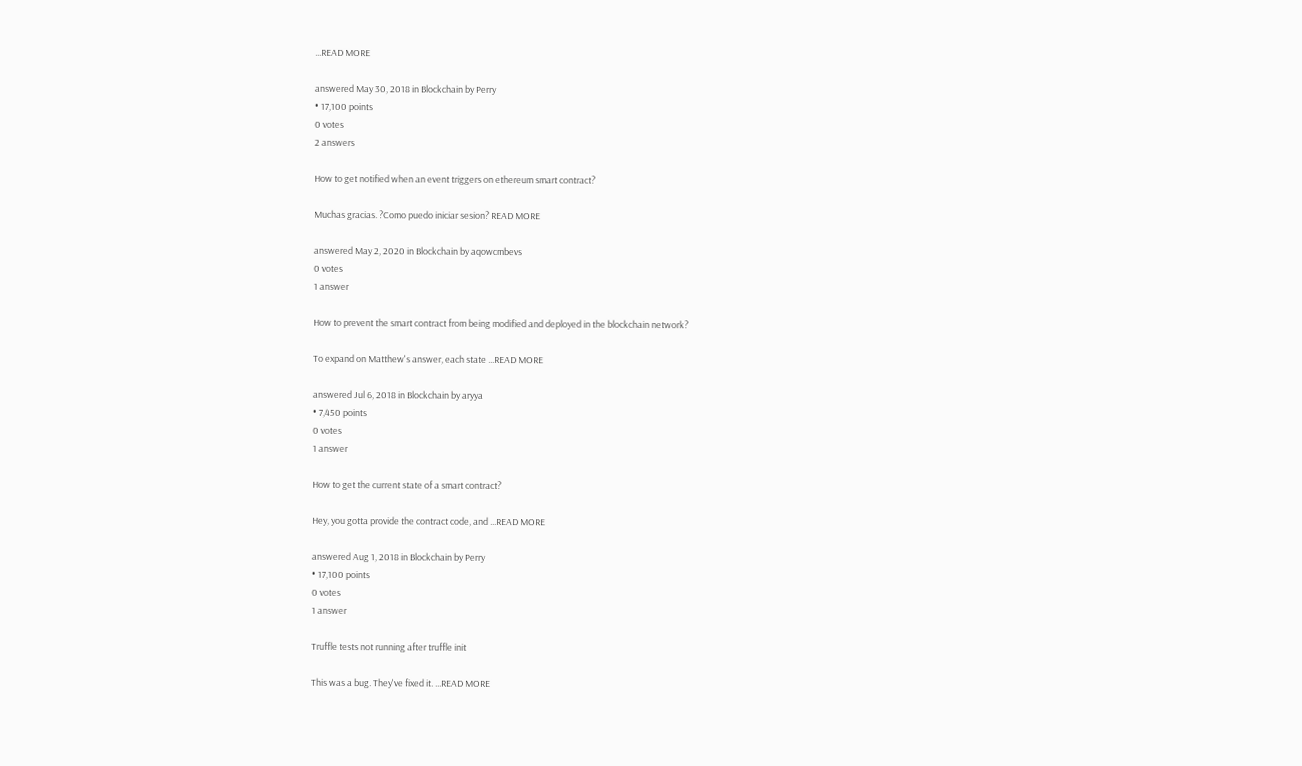...READ MORE

answered May 30, 2018 in Blockchain by Perry
• 17,100 points
0 votes
2 answers

How to get notified when an event triggers on ethereum smart contract?

Muchas gracias. ?Como puedo iniciar sesion? READ MORE

answered May 2, 2020 in Blockchain by aqowcmbevs
0 votes
1 answer

How to prevent the smart contract from being modified and deployed in the blockchain network?

To expand on Matthew's answer, each state ...READ MORE

answered Jul 6, 2018 in Blockchain by aryya
• 7,450 points
0 votes
1 answer

How to get the current state of a smart contract?

Hey, you gotta provide the contract code, and ...READ MORE

answered Aug 1, 2018 in Blockchain by Perry
• 17,100 points
0 votes
1 answer

Truffle tests not running after truffle init

This was a bug. They've fixed it. ...READ MORE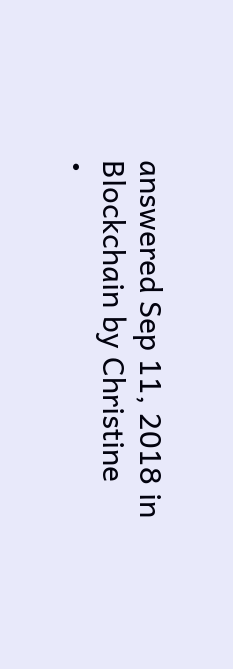answered Sep 11, 2018 in Blockchain by Christine
•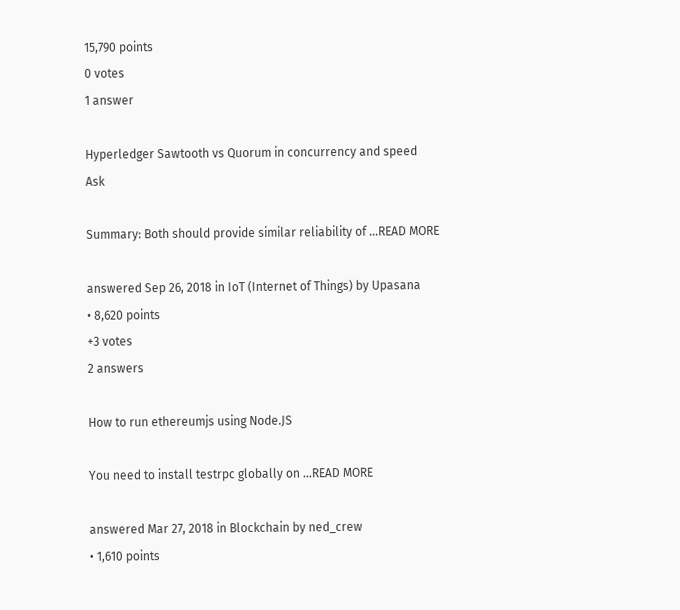15,790 points
0 votes
1 answer

Hyperledger Sawtooth vs Quorum in concurrency and speed Ask

Summary: Both should provide similar reliability of ...READ MORE

answered Sep 26, 2018 in IoT (Internet of Things) by Upasana
• 8,620 points
+3 votes
2 answers

How to run ethereumjs using Node.JS

You need to install testrpc globally on ...READ MORE

answered Mar 27, 2018 in Blockchain by ned_crew
• 1,610 points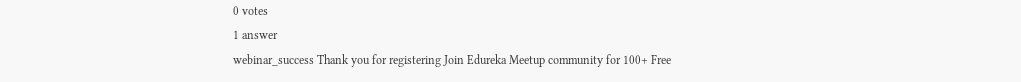0 votes
1 answer
webinar_success Thank you for registering Join Edureka Meetup community for 100+ Free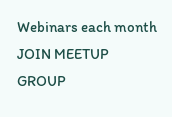Webinars each month JOIN MEETUP GROUP